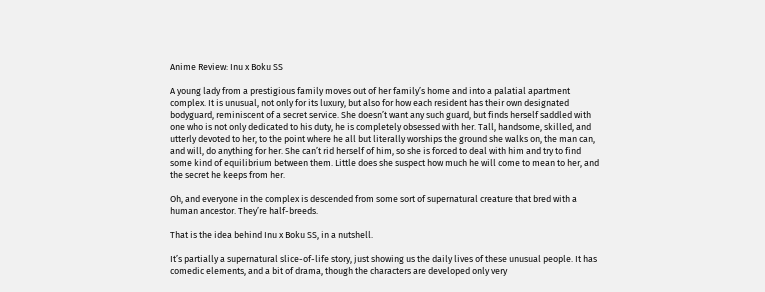Anime Review: Inu x Boku SS

A young lady from a prestigious family moves out of her family’s home and into a palatial apartment complex. It is unusual, not only for its luxury, but also for how each resident has their own designated bodyguard, reminiscent of a secret service. She doesn’t want any such guard, but finds herself saddled with one who is not only dedicated to his duty, he is completely obsessed with her. Tall, handsome, skilled, and utterly devoted to her, to the point where he all but literally worships the ground she walks on, the man can, and will, do anything for her. She can’t rid herself of him, so she is forced to deal with him and try to find some kind of equilibrium between them. Little does she suspect how much he will come to mean to her, and the secret he keeps from her.

Oh, and everyone in the complex is descended from some sort of supernatural creature that bred with a human ancestor. They’re half-breeds.

That is the idea behind Inu x Boku SS, in a nutshell.

It’s partially a supernatural slice-of-life story, just showing us the daily lives of these unusual people. It has comedic elements, and a bit of drama, though the characters are developed only very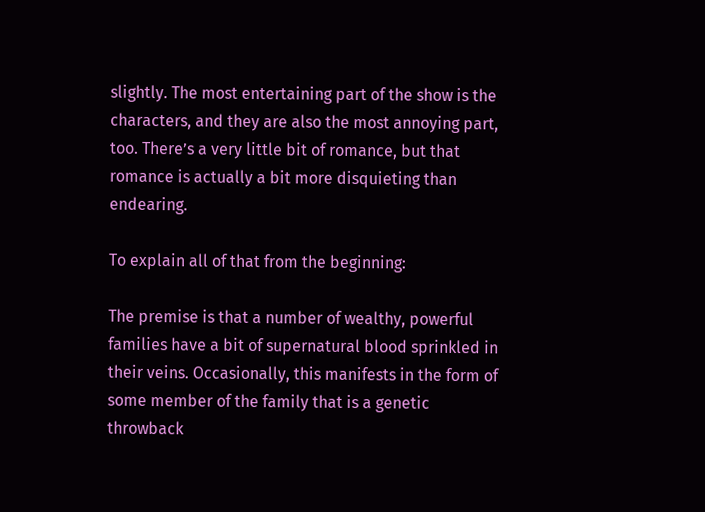slightly. The most entertaining part of the show is the characters, and they are also the most annoying part, too. There’s a very little bit of romance, but that romance is actually a bit more disquieting than endearing.

To explain all of that from the beginning:

The premise is that a number of wealthy, powerful families have a bit of supernatural blood sprinkled in their veins. Occasionally, this manifests in the form of some member of the family that is a genetic throwback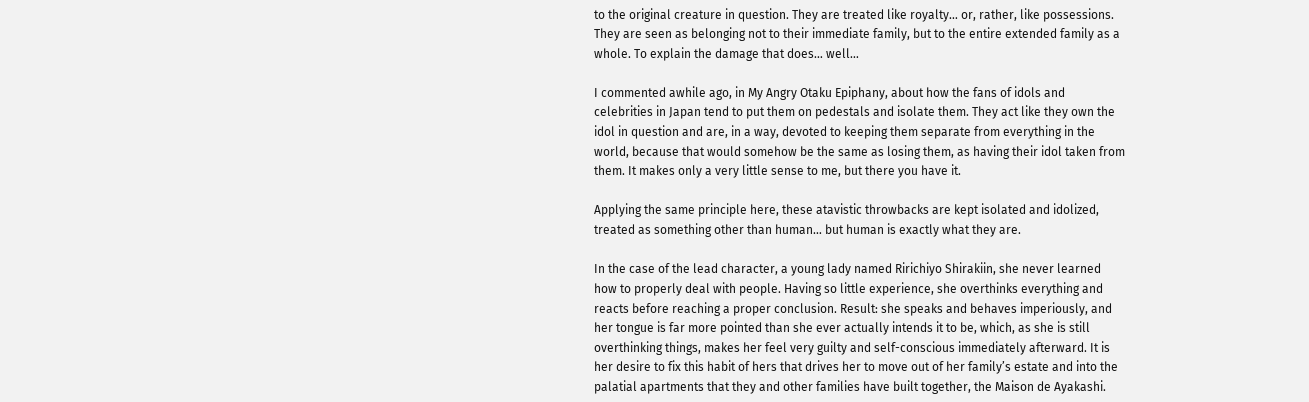to the original creature in question. They are treated like royalty… or, rather, like possessions. They are seen as belonging not to their immediate family, but to the entire extended family as a whole. To explain the damage that does… well…

I commented awhile ago, in My Angry Otaku Epiphany, about how the fans of idols and celebrities in Japan tend to put them on pedestals and isolate them. They act like they own the idol in question and are, in a way, devoted to keeping them separate from everything in the world, because that would somehow be the same as losing them, as having their idol taken from them. It makes only a very little sense to me, but there you have it.

Applying the same principle here, these atavistic throwbacks are kept isolated and idolized, treated as something other than human… but human is exactly what they are.

In the case of the lead character, a young lady named Ririchiyo Shirakiin, she never learned how to properly deal with people. Having so little experience, she overthinks everything and reacts before reaching a proper conclusion. Result: she speaks and behaves imperiously, and her tongue is far more pointed than she ever actually intends it to be, which, as she is still overthinking things, makes her feel very guilty and self-conscious immediately afterward. It is her desire to fix this habit of hers that drives her to move out of her family’s estate and into the palatial apartments that they and other families have built together, the Maison de Ayakashi.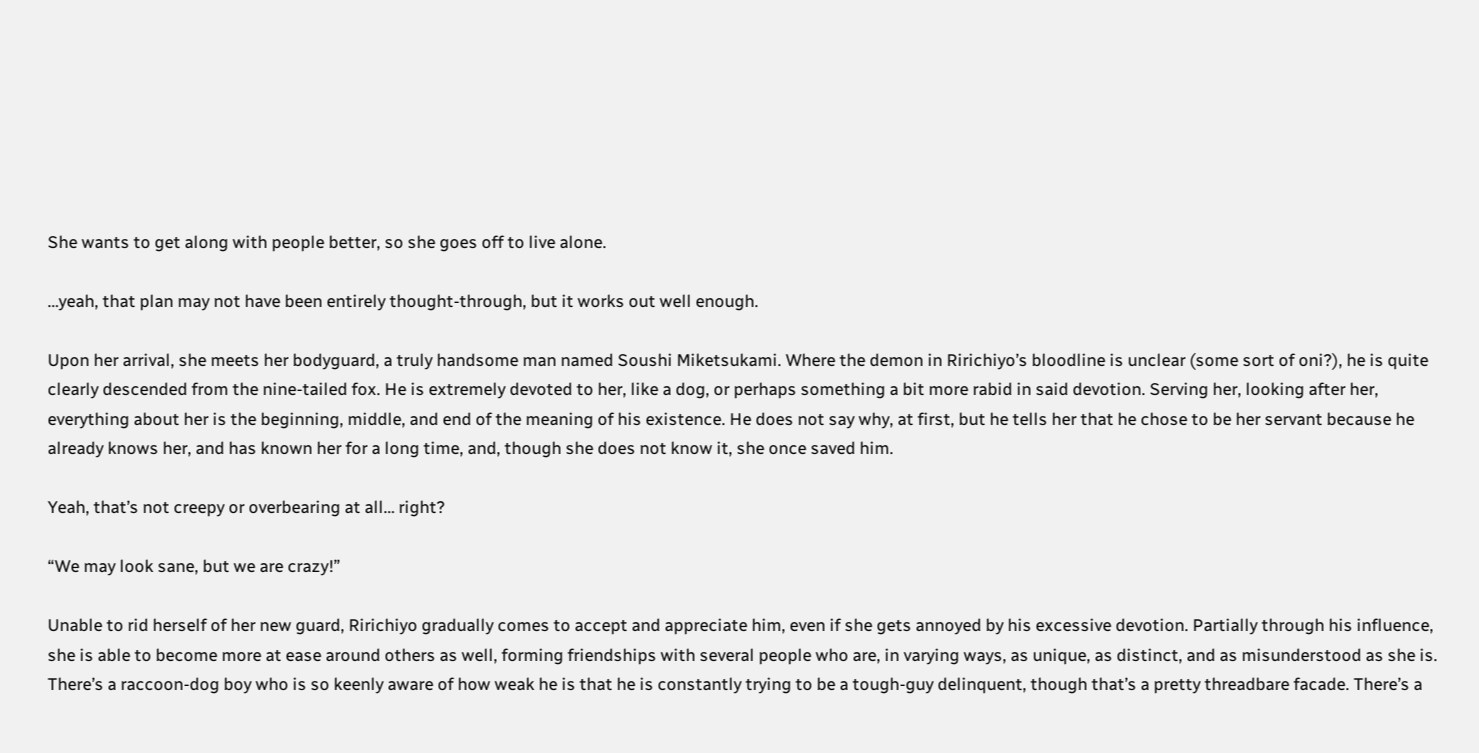She wants to get along with people better, so she goes off to live alone.

…yeah, that plan may not have been entirely thought-through, but it works out well enough.

Upon her arrival, she meets her bodyguard, a truly handsome man named Soushi Miketsukami. Where the demon in Ririchiyo’s bloodline is unclear (some sort of oni?), he is quite clearly descended from the nine-tailed fox. He is extremely devoted to her, like a dog, or perhaps something a bit more rabid in said devotion. Serving her, looking after her, everything about her is the beginning, middle, and end of the meaning of his existence. He does not say why, at first, but he tells her that he chose to be her servant because he already knows her, and has known her for a long time, and, though she does not know it, she once saved him.

Yeah, that’s not creepy or overbearing at all… right?

“We may look sane, but we are crazy!”

Unable to rid herself of her new guard, Ririchiyo gradually comes to accept and appreciate him, even if she gets annoyed by his excessive devotion. Partially through his influence, she is able to become more at ease around others as well, forming friendships with several people who are, in varying ways, as unique, as distinct, and as misunderstood as she is. There’s a raccoon-dog boy who is so keenly aware of how weak he is that he is constantly trying to be a tough-guy delinquent, though that’s a pretty threadbare facade. There’s a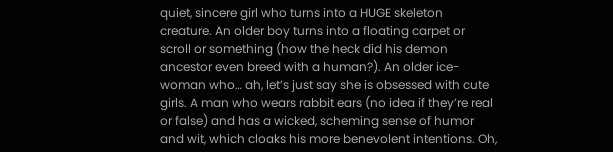quiet, sincere girl who turns into a HUGE skeleton creature. An older boy turns into a floating carpet or scroll or something (how the heck did his demon ancestor even breed with a human?). An older ice-woman who… ah, let’s just say she is obsessed with cute girls. A man who wears rabbit ears (no idea if they’re real or false) and has a wicked, scheming sense of humor and wit, which cloaks his more benevolent intentions. Oh,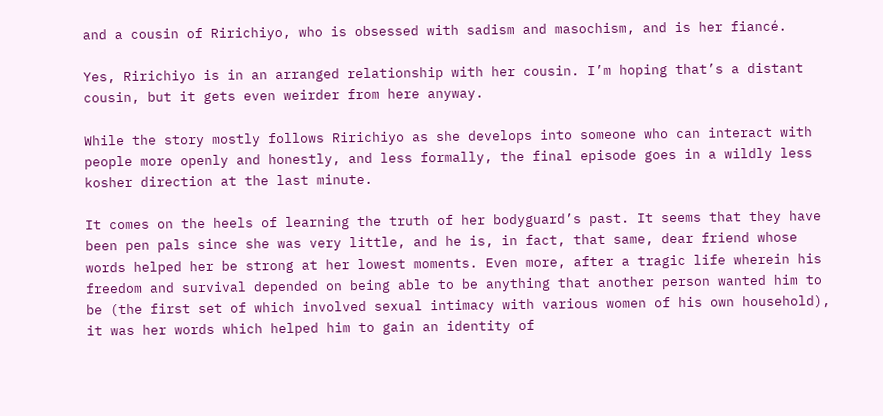and a cousin of Ririchiyo, who is obsessed with sadism and masochism, and is her fiancé.

Yes, Ririchiyo is in an arranged relationship with her cousin. I’m hoping that’s a distant cousin, but it gets even weirder from here anyway.

While the story mostly follows Ririchiyo as she develops into someone who can interact with people more openly and honestly, and less formally, the final episode goes in a wildly less kosher direction at the last minute.

It comes on the heels of learning the truth of her bodyguard’s past. It seems that they have been pen pals since she was very little, and he is, in fact, that same, dear friend whose words helped her be strong at her lowest moments. Even more, after a tragic life wherein his freedom and survival depended on being able to be anything that another person wanted him to be (the first set of which involved sexual intimacy with various women of his own household), it was her words which helped him to gain an identity of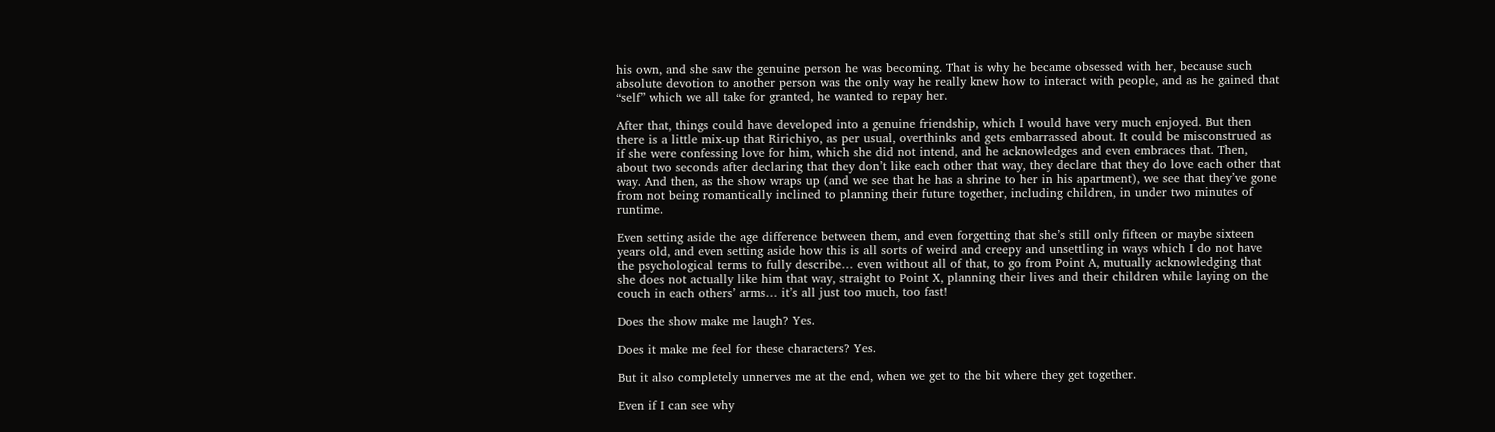his own, and she saw the genuine person he was becoming. That is why he became obsessed with her, because such absolute devotion to another person was the only way he really knew how to interact with people, and as he gained that “self” which we all take for granted, he wanted to repay her.

After that, things could have developed into a genuine friendship, which I would have very much enjoyed. But then there is a little mix-up that Ririchiyo, as per usual, overthinks and gets embarrassed about. It could be misconstrued as if she were confessing love for him, which she did not intend, and he acknowledges and even embraces that. Then, about two seconds after declaring that they don’t like each other that way, they declare that they do love each other that way. And then, as the show wraps up (and we see that he has a shrine to her in his apartment), we see that they’ve gone from not being romantically inclined to planning their future together, including children, in under two minutes of runtime.

Even setting aside the age difference between them, and even forgetting that she’s still only fifteen or maybe sixteen years old, and even setting aside how this is all sorts of weird and creepy and unsettling in ways which I do not have the psychological terms to fully describe… even without all of that, to go from Point A, mutually acknowledging that she does not actually like him that way, straight to Point X, planning their lives and their children while laying on the couch in each others’ arms… it’s all just too much, too fast!

Does the show make me laugh? Yes.

Does it make me feel for these characters? Yes.

But it also completely unnerves me at the end, when we get to the bit where they get together.

Even if I can see why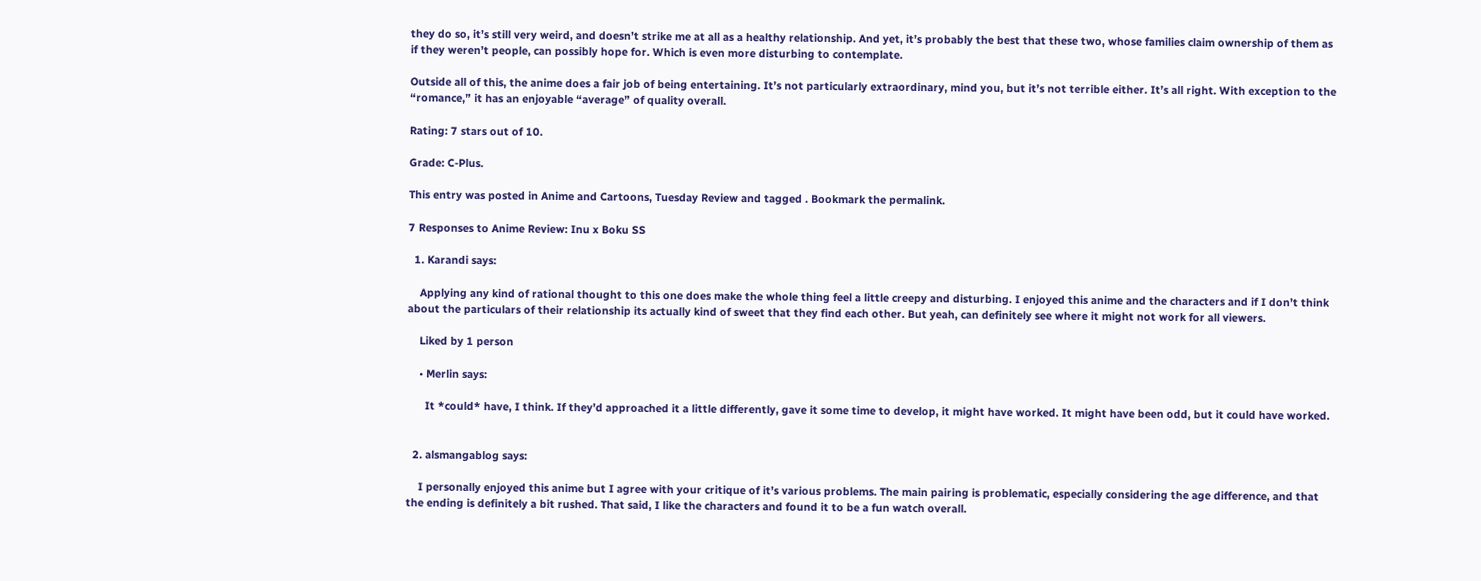they do so, it’s still very weird, and doesn’t strike me at all as a healthy relationship. And yet, it’s probably the best that these two, whose families claim ownership of them as if they weren’t people, can possibly hope for. Which is even more disturbing to contemplate.

Outside all of this, the anime does a fair job of being entertaining. It’s not particularly extraordinary, mind you, but it’s not terrible either. It’s all right. With exception to the “romance,” it has an enjoyable “average” of quality overall.

Rating: 7 stars out of 10.

Grade: C-Plus.

This entry was posted in Anime and Cartoons, Tuesday Review and tagged . Bookmark the permalink.

7 Responses to Anime Review: Inu x Boku SS

  1. Karandi says:

    Applying any kind of rational thought to this one does make the whole thing feel a little creepy and disturbing. I enjoyed this anime and the characters and if I don’t think about the particulars of their relationship its actually kind of sweet that they find each other. But yeah, can definitely see where it might not work for all viewers.

    Liked by 1 person

    • Merlin says:

      It *could* have, I think. If they’d approached it a little differently, gave it some time to develop, it might have worked. It might have been odd, but it could have worked.


  2. alsmangablog says:

    I personally enjoyed this anime but I agree with your critique of it’s various problems. The main pairing is problematic, especially considering the age difference, and that the ending is definitely a bit rushed. That said, I like the characters and found it to be a fun watch overall.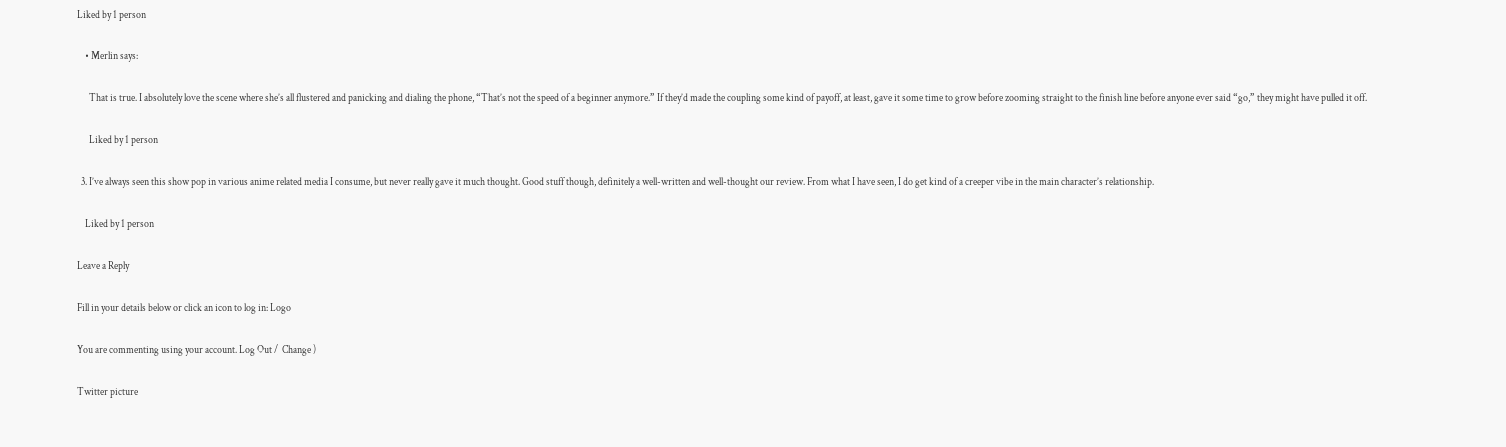Liked by 1 person

    • Merlin says:

      That is true. I absolutely love the scene where she’s all flustered and panicking and dialing the phone, “That’s not the speed of a beginner anymore.” If they’d made the coupling some kind of payoff, at least, gave it some time to grow before zooming straight to the finish line before anyone ever said “go,” they might have pulled it off.

      Liked by 1 person

  3. I’ve always seen this show pop in various anime related media I consume, but never really gave it much thought. Good stuff though, definitely a well-written and well-thought our review. From what I have seen, I do get kind of a creeper vibe in the main character’s relationship.

    Liked by 1 person

Leave a Reply

Fill in your details below or click an icon to log in: Logo

You are commenting using your account. Log Out /  Change )

Twitter picture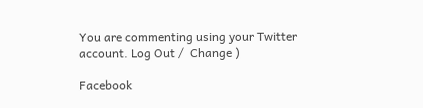You are commenting using your Twitter account. Log Out /  Change )

Facebook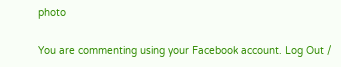photo

You are commenting using your Facebook account. Log Out /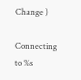Change )

Connecting to %s